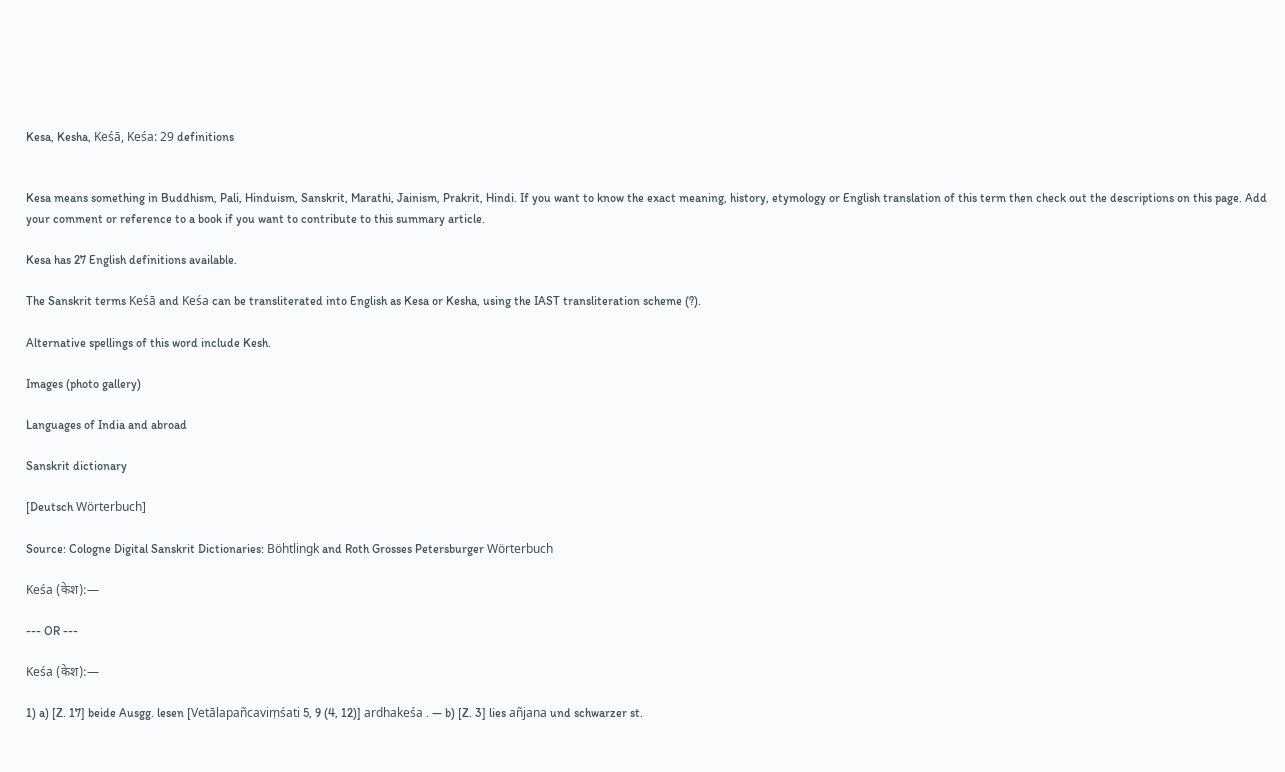Kesa, Kesha, Keśā, Keśa: 29 definitions


Kesa means something in Buddhism, Pali, Hinduism, Sanskrit, Marathi, Jainism, Prakrit, Hindi. If you want to know the exact meaning, history, etymology or English translation of this term then check out the descriptions on this page. Add your comment or reference to a book if you want to contribute to this summary article.

Kesa has 27 English definitions available.

The Sanskrit terms Keśā and Keśa can be transliterated into English as Kesa or Kesha, using the IAST transliteration scheme (?).

Alternative spellings of this word include Kesh.

Images (photo gallery)

Languages of India and abroad

Sanskrit dictionary

[Deutsch Wörterbuch]

Source: Cologne Digital Sanskrit Dictionaries: Böhtlingk and Roth Grosses Petersburger Wörterbuch

Keśa (केश):—

--- OR ---

Keśa (केश):—

1) a) [Z. 17] beide Ausgg. lesen [Vetālapañcaviṃśati 5, 9 (4, 12)] ardhakeśa . — b) [Z. 3] lies añjana und schwarzer st.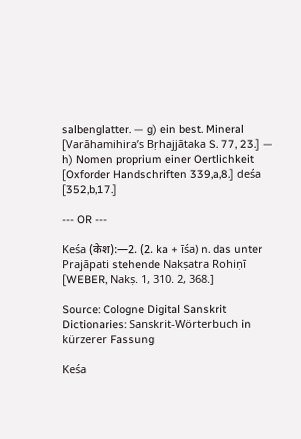salbenglatter. — g) ein best. Mineral [Varāhamihira’s Bṛhajjātaka S. 77, 23.] — h) Nomen proprium einer Oertlichkeit [Oxforder Handschriften 339,a,8.] deśa [352,b,17.]

--- OR ---

Keśa (केश):—2. (2. ka + īśa) n. das unter Prajāpati stehende Nakṣatra Rohiṇī [WEBER, Nakṣ. 1, 310. 2, 368.]

Source: Cologne Digital Sanskrit Dictionaries: Sanskrit-Wörterbuch in kürzerer Fassung

Keśa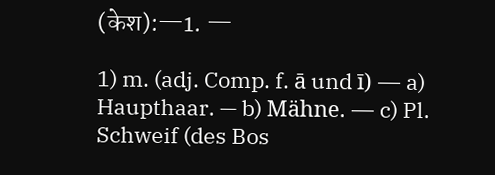(केश):—1. —

1) m. (adj. Comp. f. ā und ī) — a) Haupthaar. — b) Mähne. — c) Pl. Schweif (des Bos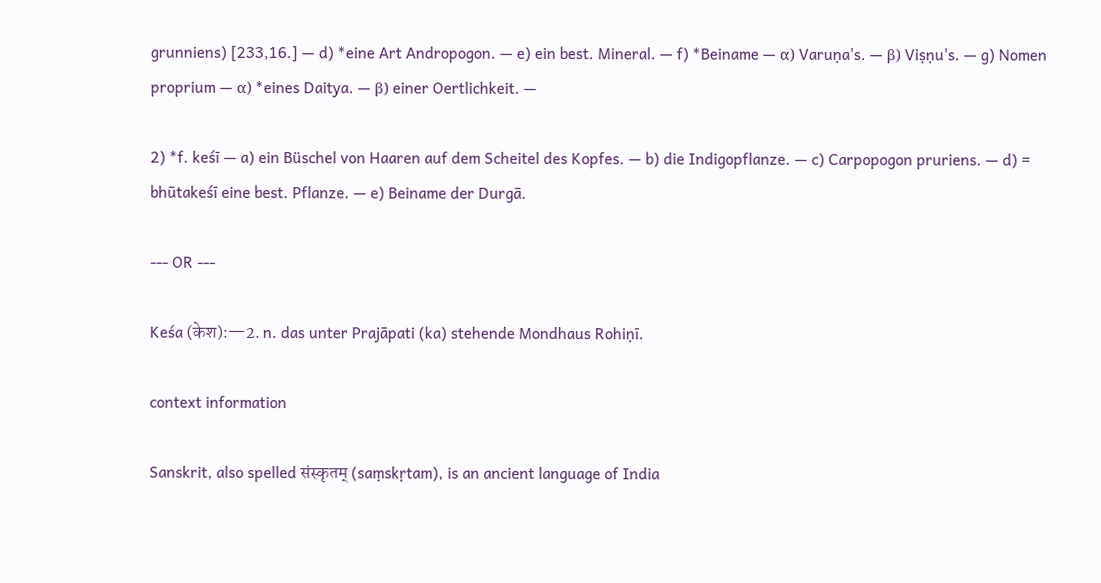grunniens) [233,16.] — d) *eine Art Andropogon. — e) ein best. Mineral. — f) *Beiname — α) Varuṇa's. — β) Viṣṇu's. — g) Nomen proprium — α) *eines Daitya. — β) einer Oertlichkeit. —

2) *f. keśī — a) ein Büschel von Haaren auf dem Scheitel des Kopfes. — b) die Indigopflanze. — c) Carpopogon pruriens. — d) = bhūtakeśī eine best. Pflanze. — e) Beiname der Durgā.

--- OR ---

Keśa (केश):—2. n. das unter Prajāpati (ka) stehende Mondhaus Rohiṇī.

context information

Sanskrit, also spelled संस्कृतम् (saṃskṛtam), is an ancient language of India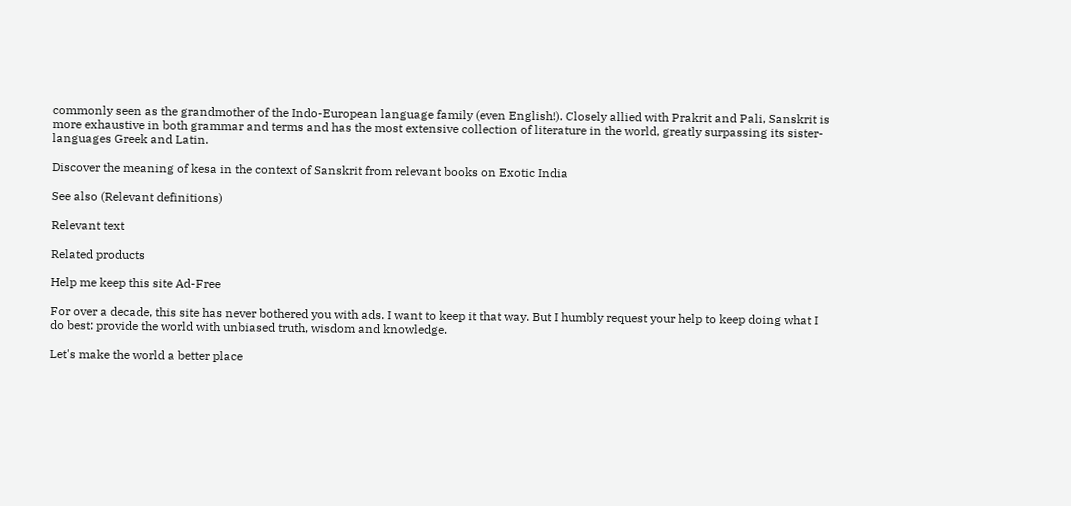commonly seen as the grandmother of the Indo-European language family (even English!). Closely allied with Prakrit and Pali, Sanskrit is more exhaustive in both grammar and terms and has the most extensive collection of literature in the world, greatly surpassing its sister-languages Greek and Latin.

Discover the meaning of kesa in the context of Sanskrit from relevant books on Exotic India

See also (Relevant definitions)

Relevant text

Related products

Help me keep this site Ad-Free

For over a decade, this site has never bothered you with ads. I want to keep it that way. But I humbly request your help to keep doing what I do best: provide the world with unbiased truth, wisdom and knowledge.

Let's make the world a better place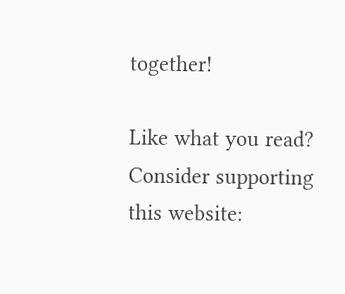together!

Like what you read? Consider supporting this website: